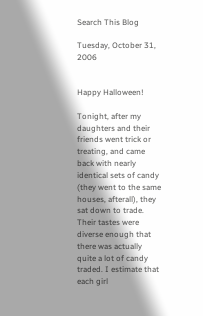Search This Blog

Tuesday, October 31, 2006


Happy Halloween!

Tonight, after my daughters and their friends went trick or treating, and came back with nearly identical sets of candy (they went to the same houses, afterall), they sat down to trade. Their tastes were diverse enough that there was actually quite a lot of candy traded. I estimate that each girl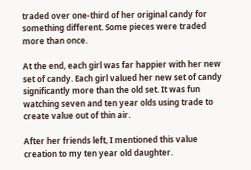traded over one-third of her original candy for something different. Some pieces were traded more than once.

At the end, each girl was far happier with her new set of candy. Each girl valued her new set of candy significantly more than the old set. It was fun watching seven and ten year olds using trade to create value out of thin air.

After her friends left, I mentioned this value creation to my ten year old daughter.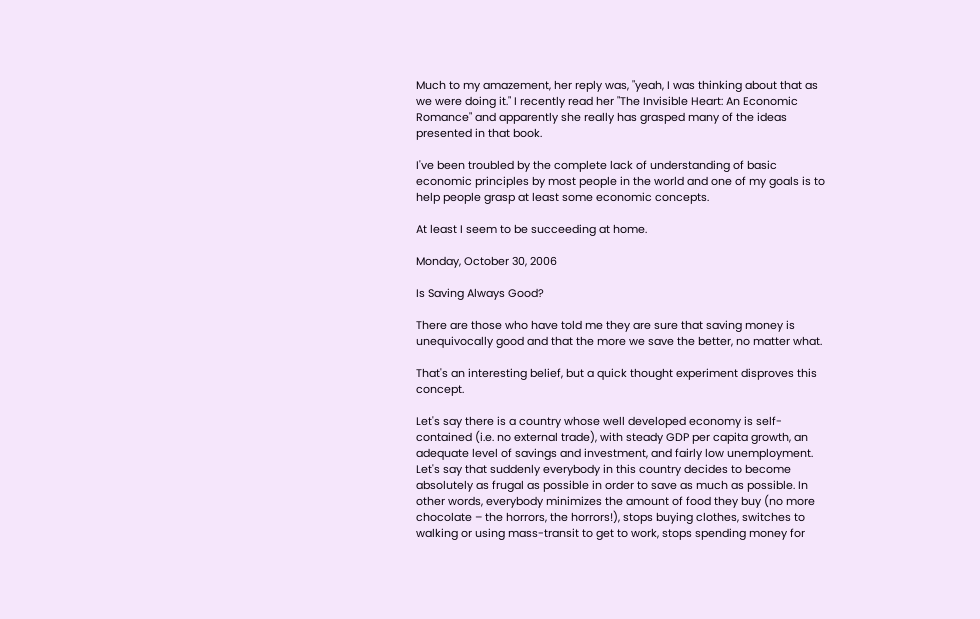Much to my amazement, her reply was, "yeah, I was thinking about that as we were doing it." I recently read her "The Invisible Heart: An Economic Romance" and apparently she really has grasped many of the ideas presented in that book.

I've been troubled by the complete lack of understanding of basic economic principles by most people in the world and one of my goals is to help people grasp at least some economic concepts.

At least I seem to be succeeding at home.

Monday, October 30, 2006

Is Saving Always Good?

There are those who have told me they are sure that saving money is unequivocally good and that the more we save the better, no matter what.

That's an interesting belief, but a quick thought experiment disproves this concept.

Let's say there is a country whose well developed economy is self-contained (i.e. no external trade), with steady GDP per capita growth, an adequate level of savings and investment, and fairly low unemployment. Let's say that suddenly everybody in this country decides to become absolutely as frugal as possible in order to save as much as possible. In other words, everybody minimizes the amount of food they buy (no more chocolate – the horrors, the horrors!), stops buying clothes, switches to walking or using mass-transit to get to work, stops spending money for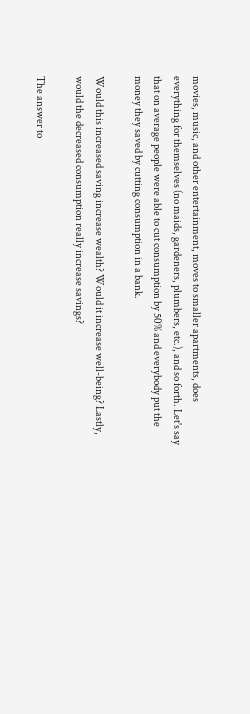movies, music, and other entertainment, moves to smaller apartments, does everything for themselves (no maids, gardeners, plumbers, etc.), and so forth. Let's say that on average people were able to cut consumption by 50% and everybody put the money they saved by cutting consumption in a bank.

Would this increased saving increase wealth? Would it increase well-being? Lastly, would the decreased consumption really increase savings?

The answer to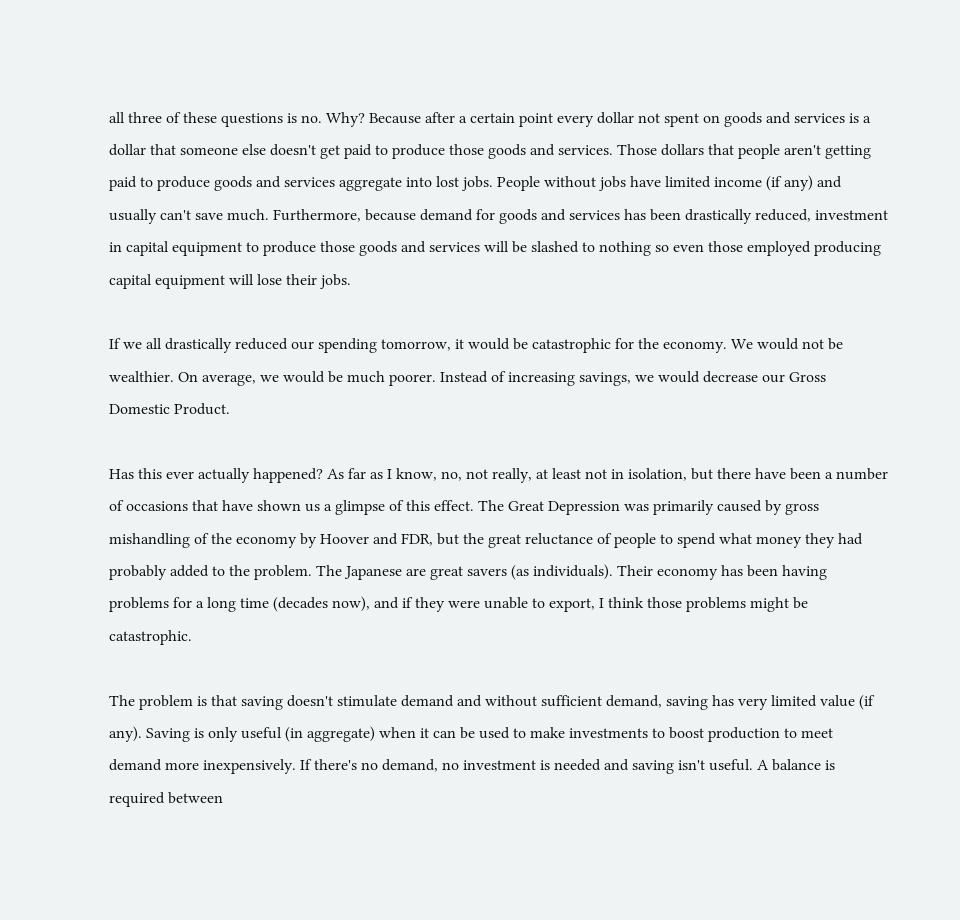all three of these questions is no. Why? Because after a certain point every dollar not spent on goods and services is a dollar that someone else doesn't get paid to produce those goods and services. Those dollars that people aren't getting paid to produce goods and services aggregate into lost jobs. People without jobs have limited income (if any) and usually can't save much. Furthermore, because demand for goods and services has been drastically reduced, investment in capital equipment to produce those goods and services will be slashed to nothing so even those employed producing capital equipment will lose their jobs.

If we all drastically reduced our spending tomorrow, it would be catastrophic for the economy. We would not be wealthier. On average, we would be much poorer. Instead of increasing savings, we would decrease our Gross Domestic Product.

Has this ever actually happened? As far as I know, no, not really, at least not in isolation, but there have been a number of occasions that have shown us a glimpse of this effect. The Great Depression was primarily caused by gross mishandling of the economy by Hoover and FDR, but the great reluctance of people to spend what money they had probably added to the problem. The Japanese are great savers (as individuals). Their economy has been having problems for a long time (decades now), and if they were unable to export, I think those problems might be catastrophic.

The problem is that saving doesn't stimulate demand and without sufficient demand, saving has very limited value (if any). Saving is only useful (in aggregate) when it can be used to make investments to boost production to meet demand more inexpensively. If there's no demand, no investment is needed and saving isn't useful. A balance is required between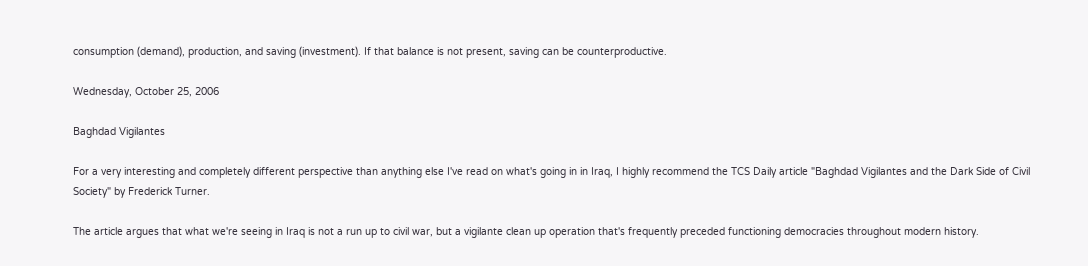consumption (demand), production, and saving (investment). If that balance is not present, saving can be counterproductive.

Wednesday, October 25, 2006

Baghdad Vigilantes

For a very interesting and completely different perspective than anything else I've read on what's going in in Iraq, I highly recommend the TCS Daily article "Baghdad Vigilantes and the Dark Side of Civil Society" by Frederick Turner.

The article argues that what we're seeing in Iraq is not a run up to civil war, but a vigilante clean up operation that's frequently preceded functioning democracies throughout modern history.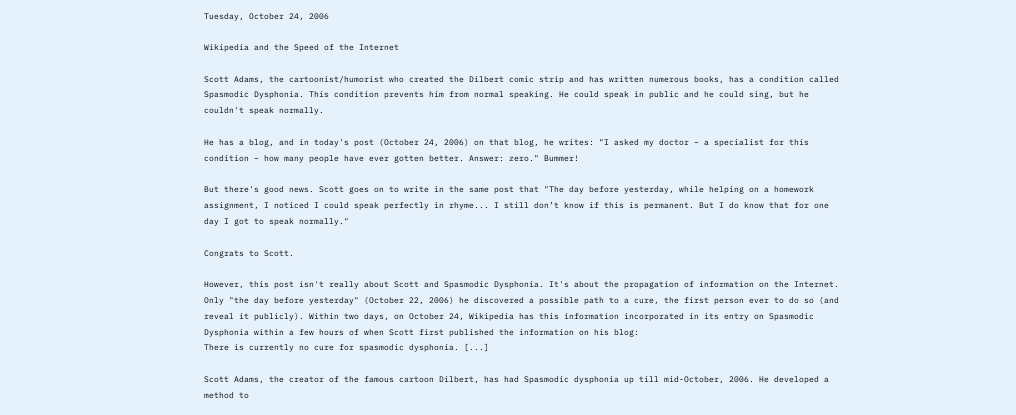Tuesday, October 24, 2006

Wikipedia and the Speed of the Internet

Scott Adams, the cartoonist/humorist who created the Dilbert comic strip and has written numerous books, has a condition called Spasmodic Dysphonia. This condition prevents him from normal speaking. He could speak in public and he could sing, but he couldn't speak normally.

He has a blog, and in today's post (October 24, 2006) on that blog, he writes: "I asked my doctor – a specialist for this condition – how many people have ever gotten better. Answer: zero." Bummer!

But there's good news. Scott goes on to write in the same post that "The day before yesterday, while helping on a homework assignment, I noticed I could speak perfectly in rhyme... I still don’t know if this is permanent. But I do know that for one day I got to speak normally."

Congrats to Scott.

However, this post isn't really about Scott and Spasmodic Dysphonia. It's about the propagation of information on the Internet. Only "the day before yesterday" (October 22, 2006) he discovered a possible path to a cure, the first person ever to do so (and reveal it publicly). Within two days, on October 24, Wikipedia has this information incorporated in its entry on Spasmodic Dysphonia within a few hours of when Scott first published the information on his blog:
There is currently no cure for spasmodic dysphonia. [...]

Scott Adams, the creator of the famous cartoon Dilbert, has had Spasmodic dysphonia up till mid-October, 2006. He developed a method to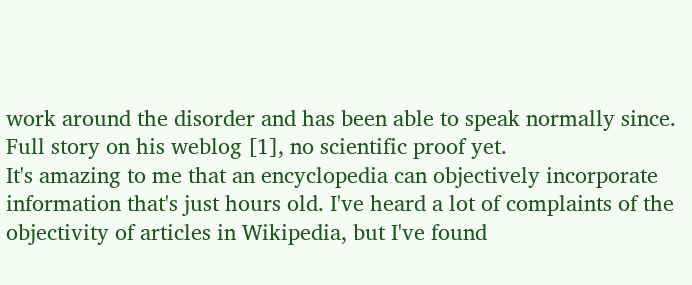work around the disorder and has been able to speak normally since. Full story on his weblog [1], no scientific proof yet.
It's amazing to me that an encyclopedia can objectively incorporate information that's just hours old. I've heard a lot of complaints of the objectivity of articles in Wikipedia, but I've found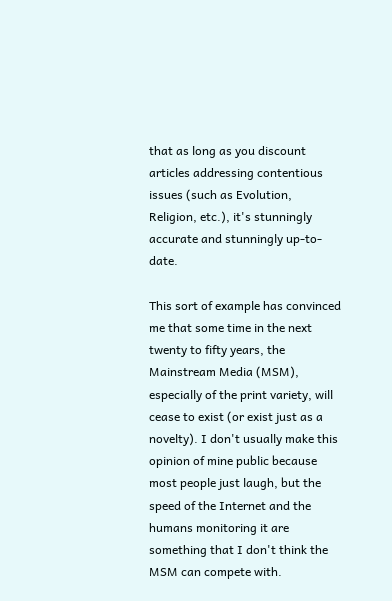that as long as you discount articles addressing contentious issues (such as Evolution, Religion, etc.), it's stunningly accurate and stunningly up-to-date.

This sort of example has convinced me that some time in the next twenty to fifty years, the Mainstream Media (MSM), especially of the print variety, will cease to exist (or exist just as a novelty). I don't usually make this opinion of mine public because most people just laugh, but the speed of the Internet and the humans monitoring it are something that I don't think the MSM can compete with.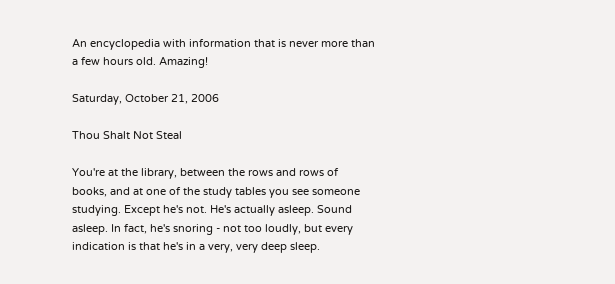An encyclopedia with information that is never more than a few hours old. Amazing!

Saturday, October 21, 2006

Thou Shalt Not Steal

You're at the library, between the rows and rows of books, and at one of the study tables you see someone studying. Except he's not. He's actually asleep. Sound asleep. In fact, he's snoring - not too loudly, but every indication is that he's in a very, very deep sleep.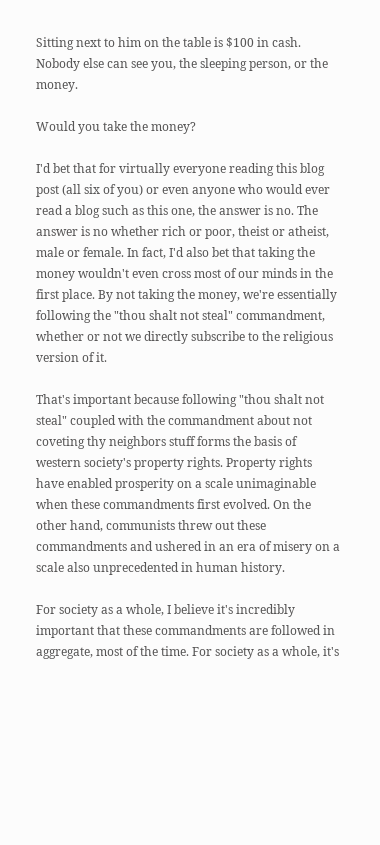Sitting next to him on the table is $100 in cash. Nobody else can see you, the sleeping person, or the money.

Would you take the money?

I'd bet that for virtually everyone reading this blog post (all six of you) or even anyone who would ever read a blog such as this one, the answer is no. The answer is no whether rich or poor, theist or atheist, male or female. In fact, I'd also bet that taking the money wouldn't even cross most of our minds in the first place. By not taking the money, we're essentially following the "thou shalt not steal" commandment, whether or not we directly subscribe to the religious version of it.

That's important because following "thou shalt not steal" coupled with the commandment about not coveting thy neighbors stuff forms the basis of western society's property rights. Property rights have enabled prosperity on a scale unimaginable when these commandments first evolved. On the other hand, communists threw out these commandments and ushered in an era of misery on a scale also unprecedented in human history.

For society as a whole, I believe it's incredibly important that these commandments are followed in aggregate, most of the time. For society as a whole, it's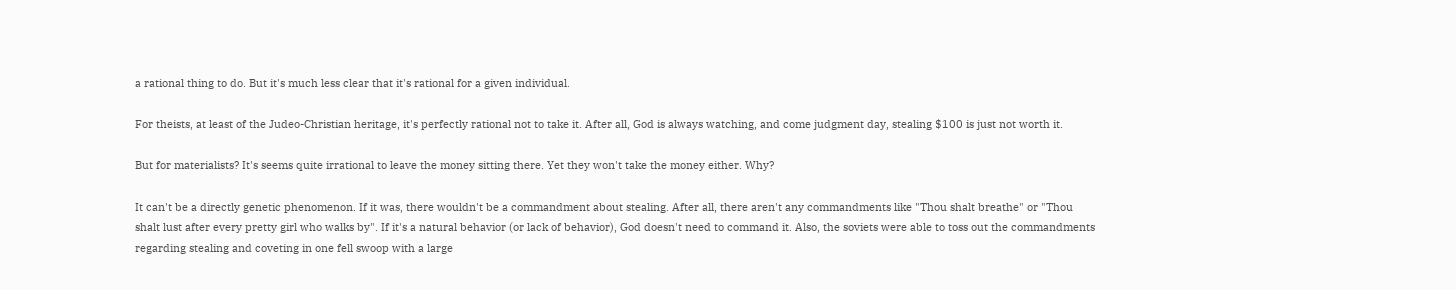a rational thing to do. But it's much less clear that it's rational for a given individual.

For theists, at least of the Judeo-Christian heritage, it's perfectly rational not to take it. After all, God is always watching, and come judgment day, stealing $100 is just not worth it.

But for materialists? It's seems quite irrational to leave the money sitting there. Yet they won't take the money either. Why?

It can't be a directly genetic phenomenon. If it was, there wouldn't be a commandment about stealing. After all, there aren't any commandments like "Thou shalt breathe" or "Thou shalt lust after every pretty girl who walks by". If it's a natural behavior (or lack of behavior), God doesn't need to command it. Also, the soviets were able to toss out the commandments regarding stealing and coveting in one fell swoop with a large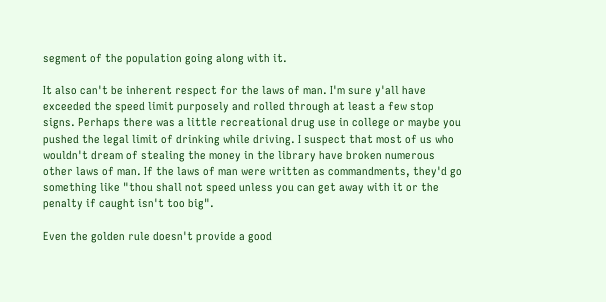segment of the population going along with it.

It also can't be inherent respect for the laws of man. I'm sure y'all have exceeded the speed limit purposely and rolled through at least a few stop signs. Perhaps there was a little recreational drug use in college or maybe you pushed the legal limit of drinking while driving. I suspect that most of us who wouldn't dream of stealing the money in the library have broken numerous other laws of man. If the laws of man were written as commandments, they'd go something like "thou shall not speed unless you can get away with it or the penalty if caught isn't too big".

Even the golden rule doesn't provide a good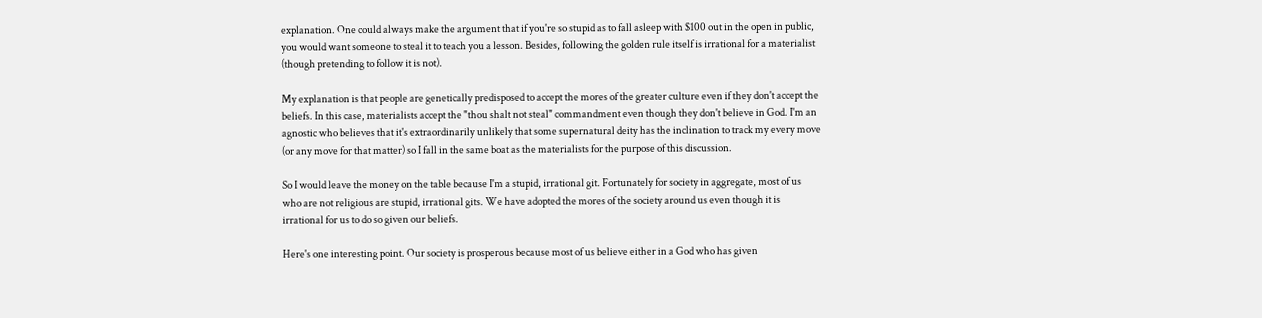explanation. One could always make the argument that if you're so stupid as to fall asleep with $100 out in the open in public, you would want someone to steal it to teach you a lesson. Besides, following the golden rule itself is irrational for a materialist (though pretending to follow it is not).

My explanation is that people are genetically predisposed to accept the mores of the greater culture even if they don't accept the beliefs. In this case, materialists accept the "thou shalt not steal" commandment even though they don't believe in God. I'm an agnostic who believes that it's extraordinarily unlikely that some supernatural deity has the inclination to track my every move (or any move for that matter) so I fall in the same boat as the materialists for the purpose of this discussion.

So I would leave the money on the table because I'm a stupid, irrational git. Fortunately for society in aggregate, most of us who are not religious are stupid, irrational gits. We have adopted the mores of the society around us even though it is irrational for us to do so given our beliefs.

Here's one interesting point. Our society is prosperous because most of us believe either in a God who has given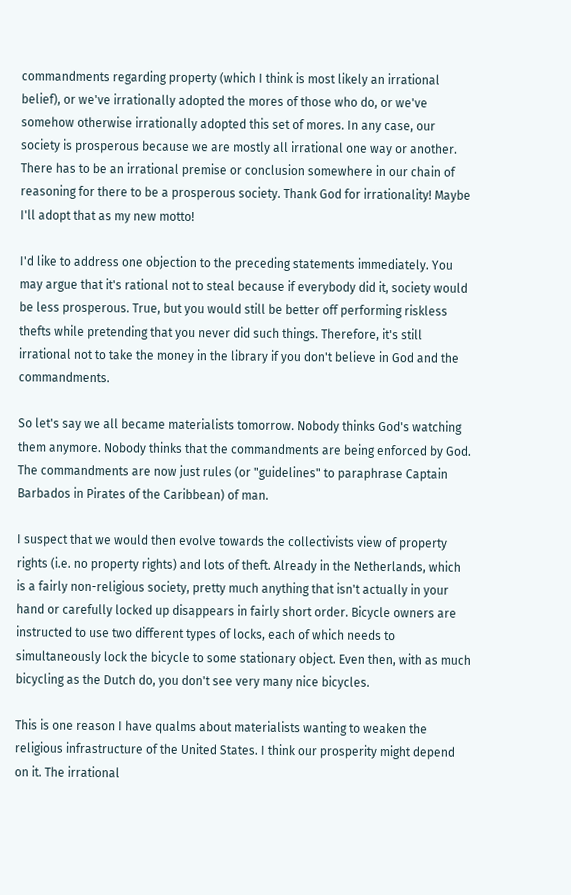commandments regarding property (which I think is most likely an irrational belief), or we've irrationally adopted the mores of those who do, or we've somehow otherwise irrationally adopted this set of mores. In any case, our society is prosperous because we are mostly all irrational one way or another. There has to be an irrational premise or conclusion somewhere in our chain of reasoning for there to be a prosperous society. Thank God for irrationality! Maybe I'll adopt that as my new motto!

I'd like to address one objection to the preceding statements immediately. You may argue that it's rational not to steal because if everybody did it, society would be less prosperous. True, but you would still be better off performing riskless thefts while pretending that you never did such things. Therefore, it's still irrational not to take the money in the library if you don't believe in God and the commandments.

So let's say we all became materialists tomorrow. Nobody thinks God's watching them anymore. Nobody thinks that the commandments are being enforced by God. The commandments are now just rules (or "guidelines" to paraphrase Captain Barbados in Pirates of the Caribbean) of man.

I suspect that we would then evolve towards the collectivists view of property rights (i.e. no property rights) and lots of theft. Already in the Netherlands, which is a fairly non-religious society, pretty much anything that isn't actually in your hand or carefully locked up disappears in fairly short order. Bicycle owners are instructed to use two different types of locks, each of which needs to simultaneously lock the bicycle to some stationary object. Even then, with as much bicycling as the Dutch do, you don't see very many nice bicycles.

This is one reason I have qualms about materialists wanting to weaken the religious infrastructure of the United States. I think our prosperity might depend on it. The irrational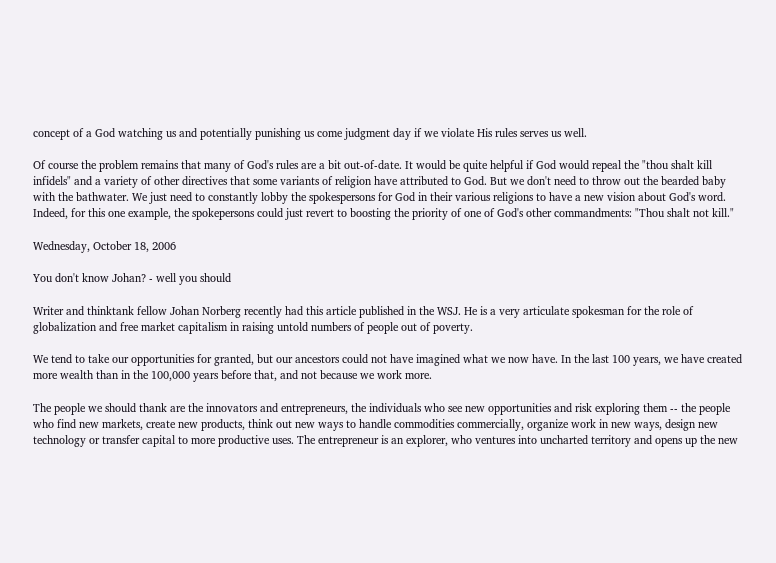concept of a God watching us and potentially punishing us come judgment day if we violate His rules serves us well.

Of course the problem remains that many of God's rules are a bit out-of-date. It would be quite helpful if God would repeal the "thou shalt kill infidels" and a variety of other directives that some variants of religion have attributed to God. But we don't need to throw out the bearded baby with the bathwater. We just need to constantly lobby the spokespersons for God in their various religions to have a new vision about God's word. Indeed, for this one example, the spokepersons could just revert to boosting the priority of one of God's other commandments: "Thou shalt not kill."

Wednesday, October 18, 2006

You don't know Johan? - well you should

Writer and thinktank fellow Johan Norberg recently had this article published in the WSJ. He is a very articulate spokesman for the role of globalization and free market capitalism in raising untold numbers of people out of poverty.

We tend to take our opportunities for granted, but our ancestors could not have imagined what we now have. In the last 100 years, we have created more wealth than in the 100,000 years before that, and not because we work more.

The people we should thank are the innovators and entrepreneurs, the individuals who see new opportunities and risk exploring them -- the people who find new markets, create new products, think out new ways to handle commodities commercially, organize work in new ways, design new technology or transfer capital to more productive uses. The entrepreneur is an explorer, who ventures into uncharted territory and opens up the new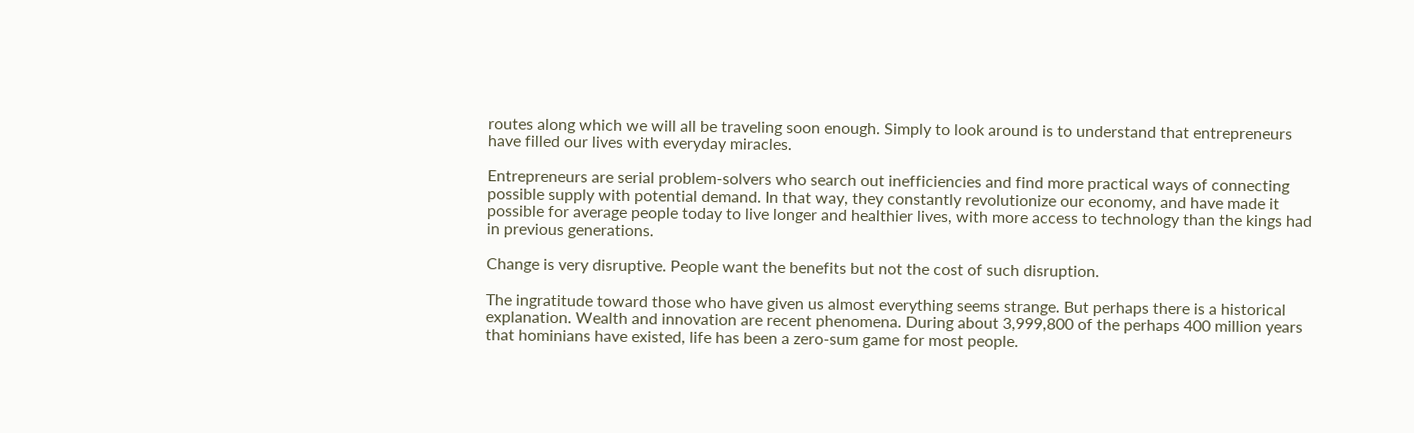routes along which we will all be traveling soon enough. Simply to look around is to understand that entrepreneurs have filled our lives with everyday miracles.

Entrepreneurs are serial problem-solvers who search out inefficiencies and find more practical ways of connecting possible supply with potential demand. In that way, they constantly revolutionize our economy, and have made it possible for average people today to live longer and healthier lives, with more access to technology than the kings had in previous generations.

Change is very disruptive. People want the benefits but not the cost of such disruption.

The ingratitude toward those who have given us almost everything seems strange. But perhaps there is a historical explanation. Wealth and innovation are recent phenomena. During about 3,999,800 of the perhaps 400 million years that hominians have existed, life has been a zero-sum game for most people.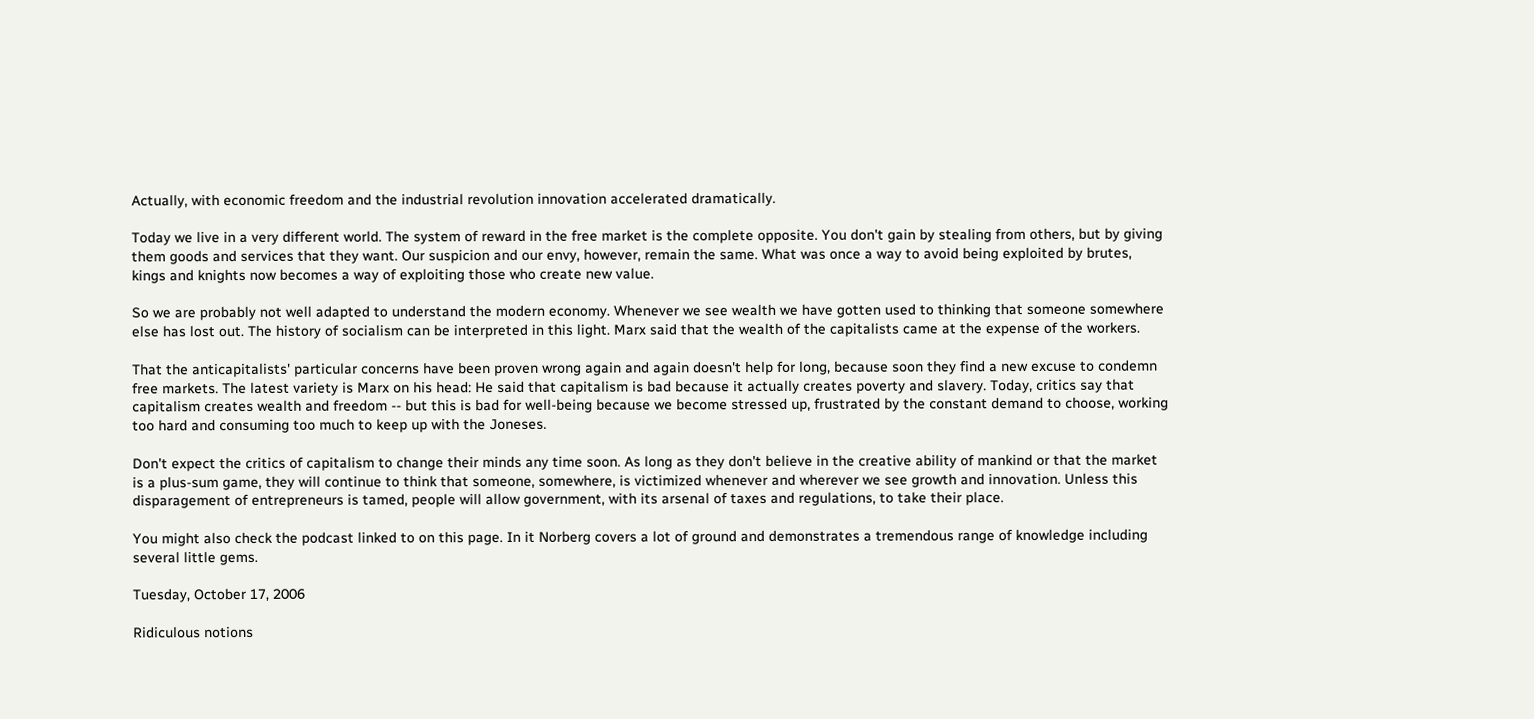Actually, with economic freedom and the industrial revolution innovation accelerated dramatically.

Today we live in a very different world. The system of reward in the free market is the complete opposite. You don't gain by stealing from others, but by giving them goods and services that they want. Our suspicion and our envy, however, remain the same. What was once a way to avoid being exploited by brutes, kings and knights now becomes a way of exploiting those who create new value.

So we are probably not well adapted to understand the modern economy. Whenever we see wealth we have gotten used to thinking that someone somewhere else has lost out. The history of socialism can be interpreted in this light. Marx said that the wealth of the capitalists came at the expense of the workers.

That the anticapitalists' particular concerns have been proven wrong again and again doesn't help for long, because soon they find a new excuse to condemn free markets. The latest variety is Marx on his head: He said that capitalism is bad because it actually creates poverty and slavery. Today, critics say that capitalism creates wealth and freedom -- but this is bad for well-being because we become stressed up, frustrated by the constant demand to choose, working too hard and consuming too much to keep up with the Joneses.

Don't expect the critics of capitalism to change their minds any time soon. As long as they don't believe in the creative ability of mankind or that the market is a plus-sum game, they will continue to think that someone, somewhere, is victimized whenever and wherever we see growth and innovation. Unless this disparagement of entrepreneurs is tamed, people will allow government, with its arsenal of taxes and regulations, to take their place.

You might also check the podcast linked to on this page. In it Norberg covers a lot of ground and demonstrates a tremendous range of knowledge including several little gems.

Tuesday, October 17, 2006

Ridiculous notions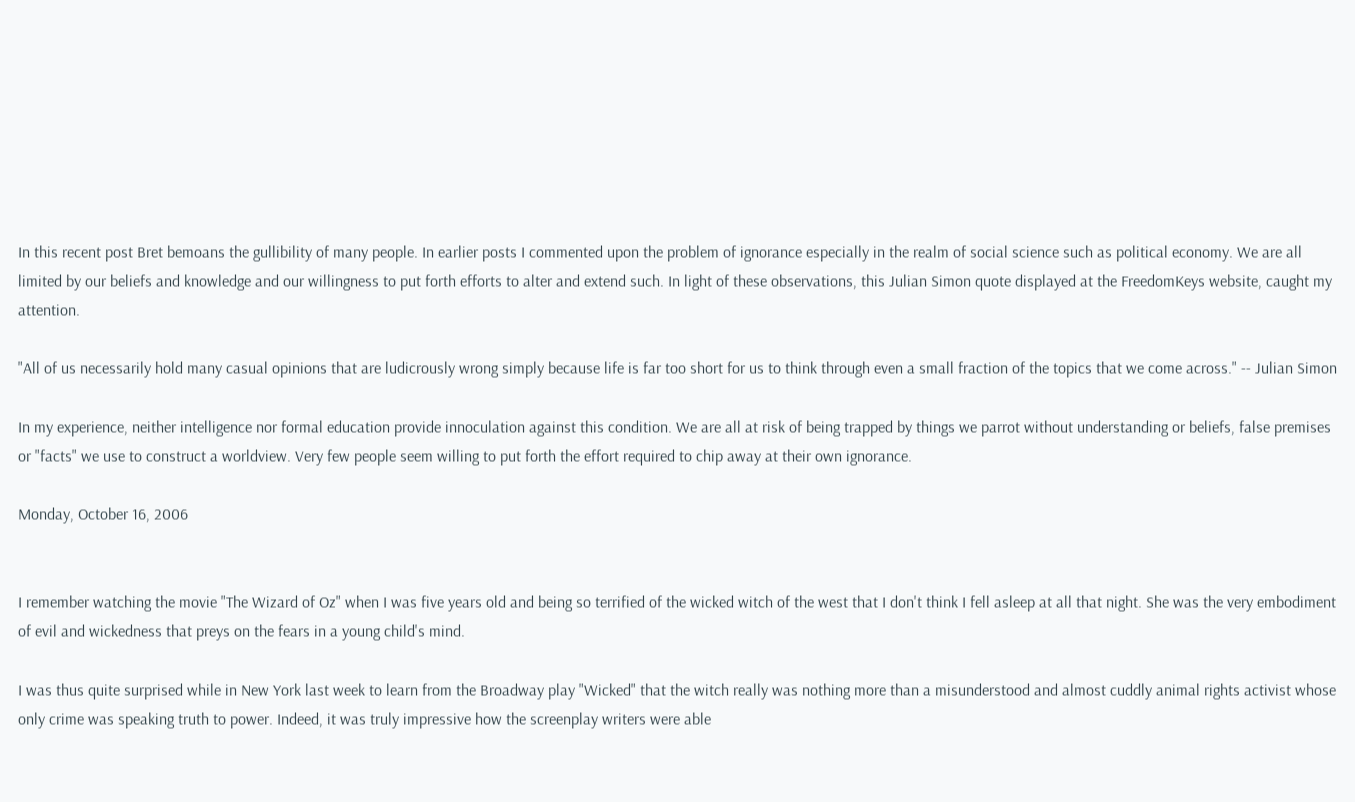In this recent post Bret bemoans the gullibility of many people. In earlier posts I commented upon the problem of ignorance especially in the realm of social science such as political economy. We are all limited by our beliefs and knowledge and our willingness to put forth efforts to alter and extend such. In light of these observations, this Julian Simon quote displayed at the FreedomKeys website, caught my attention.

"All of us necessarily hold many casual opinions that are ludicrously wrong simply because life is far too short for us to think through even a small fraction of the topics that we come across." -- Julian Simon

In my experience, neither intelligence nor formal education provide innoculation against this condition. We are all at risk of being trapped by things we parrot without understanding or beliefs, false premises or "facts" we use to construct a worldview. Very few people seem willing to put forth the effort required to chip away at their own ignorance.

Monday, October 16, 2006


I remember watching the movie "The Wizard of Oz" when I was five years old and being so terrified of the wicked witch of the west that I don't think I fell asleep at all that night. She was the very embodiment of evil and wickedness that preys on the fears in a young child's mind.

I was thus quite surprised while in New York last week to learn from the Broadway play "Wicked" that the witch really was nothing more than a misunderstood and almost cuddly animal rights activist whose only crime was speaking truth to power. Indeed, it was truly impressive how the screenplay writers were able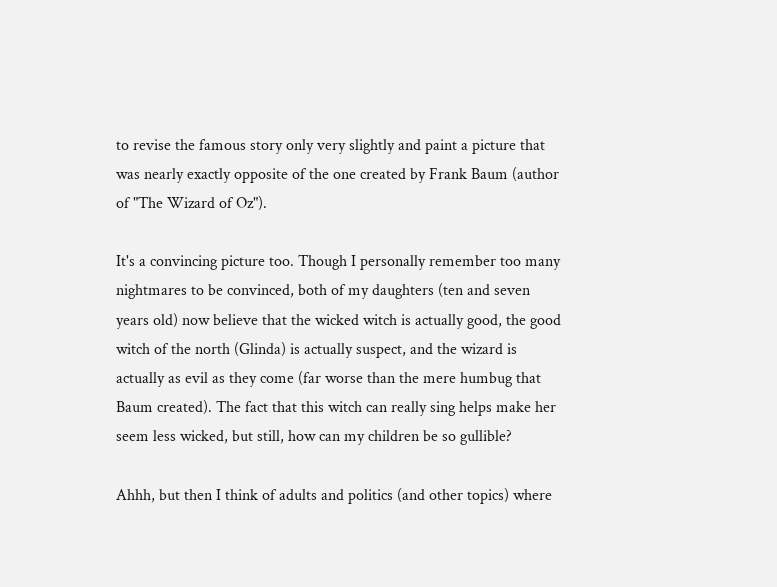to revise the famous story only very slightly and paint a picture that was nearly exactly opposite of the one created by Frank Baum (author of "The Wizard of Oz").

It's a convincing picture too. Though I personally remember too many nightmares to be convinced, both of my daughters (ten and seven years old) now believe that the wicked witch is actually good, the good witch of the north (Glinda) is actually suspect, and the wizard is actually as evil as they come (far worse than the mere humbug that Baum created). The fact that this witch can really sing helps make her seem less wicked, but still, how can my children be so gullible?

Ahhh, but then I think of adults and politics (and other topics) where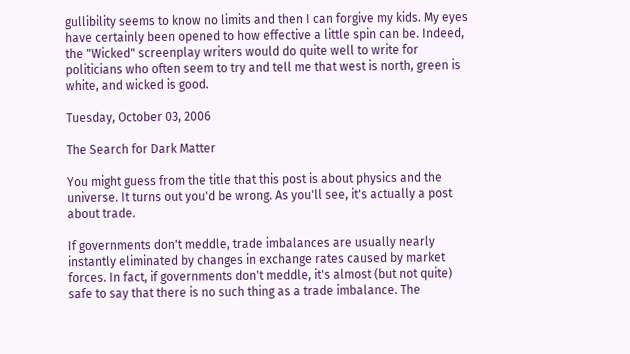gullibility seems to know no limits and then I can forgive my kids. My eyes have certainly been opened to how effective a little spin can be. Indeed, the "Wicked" screenplay writers would do quite well to write for politicians who often seem to try and tell me that west is north, green is white, and wicked is good.

Tuesday, October 03, 2006

The Search for Dark Matter

You might guess from the title that this post is about physics and the universe. It turns out you'd be wrong. As you'll see, it's actually a post about trade.

If governments don't meddle, trade imbalances are usually nearly instantly eliminated by changes in exchange rates caused by market forces. In fact, if governments don't meddle, it's almost (but not quite) safe to say that there is no such thing as a trade imbalance. The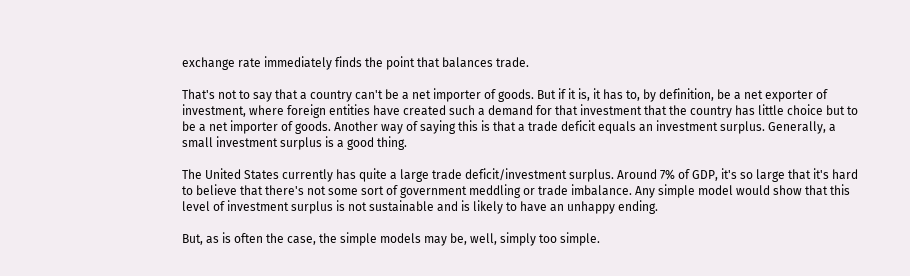exchange rate immediately finds the point that balances trade.

That's not to say that a country can't be a net importer of goods. But if it is, it has to, by definition, be a net exporter of investment, where foreign entities have created such a demand for that investment that the country has little choice but to be a net importer of goods. Another way of saying this is that a trade deficit equals an investment surplus. Generally, a small investment surplus is a good thing.

The United States currently has quite a large trade deficit/investment surplus. Around 7% of GDP, it's so large that it's hard to believe that there's not some sort of government meddling or trade imbalance. Any simple model would show that this level of investment surplus is not sustainable and is likely to have an unhappy ending.

But, as is often the case, the simple models may be, well, simply too simple.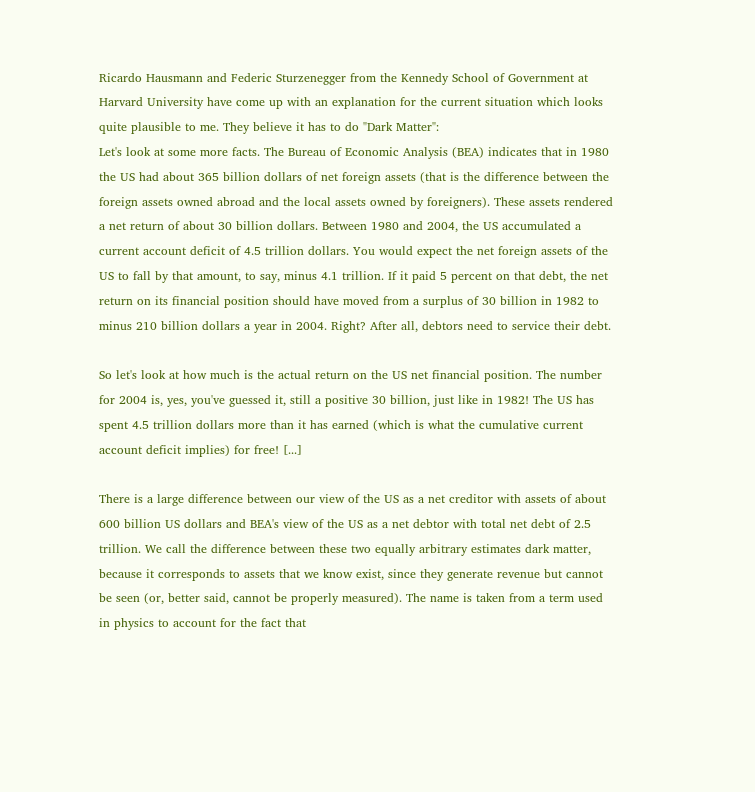Ricardo Hausmann and Federic Sturzenegger from the Kennedy School of Government at Harvard University have come up with an explanation for the current situation which looks quite plausible to me. They believe it has to do "Dark Matter":
Let's look at some more facts. The Bureau of Economic Analysis (BEA) indicates that in 1980 the US had about 365 billion dollars of net foreign assets (that is the difference between the foreign assets owned abroad and the local assets owned by foreigners). These assets rendered a net return of about 30 billion dollars. Between 1980 and 2004, the US accumulated a current account deficit of 4.5 trillion dollars. You would expect the net foreign assets of the US to fall by that amount, to say, minus 4.1 trillion. If it paid 5 percent on that debt, the net return on its financial position should have moved from a surplus of 30 billion in 1982 to minus 210 billion dollars a year in 2004. Right? After all, debtors need to service their debt.

So let's look at how much is the actual return on the US net financial position. The number for 2004 is, yes, you've guessed it, still a positive 30 billion, just like in 1982! The US has spent 4.5 trillion dollars more than it has earned (which is what the cumulative current account deficit implies) for free! [...]

There is a large difference between our view of the US as a net creditor with assets of about 600 billion US dollars and BEA's view of the US as a net debtor with total net debt of 2.5 trillion. We call the difference between these two equally arbitrary estimates dark matter, because it corresponds to assets that we know exist, since they generate revenue but cannot be seen (or, better said, cannot be properly measured). The name is taken from a term used in physics to account for the fact that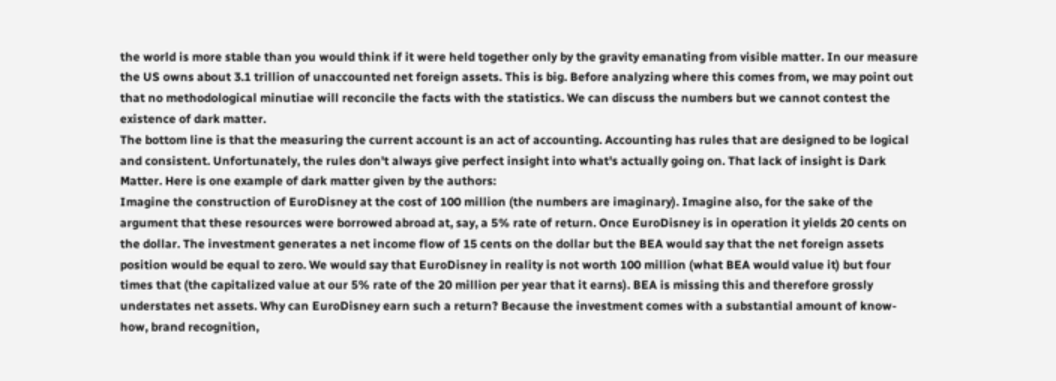the world is more stable than you would think if it were held together only by the gravity emanating from visible matter. In our measure the US owns about 3.1 trillion of unaccounted net foreign assets. This is big. Before analyzing where this comes from, we may point out that no methodological minutiae will reconcile the facts with the statistics. We can discuss the numbers but we cannot contest the existence of dark matter.
The bottom line is that the measuring the current account is an act of accounting. Accounting has rules that are designed to be logical and consistent. Unfortunately, the rules don't always give perfect insight into what's actually going on. That lack of insight is Dark Matter. Here is one example of dark matter given by the authors:
Imagine the construction of EuroDisney at the cost of 100 million (the numbers are imaginary). Imagine also, for the sake of the argument that these resources were borrowed abroad at, say, a 5% rate of return. Once EuroDisney is in operation it yields 20 cents on the dollar. The investment generates a net income flow of 15 cents on the dollar but the BEA would say that the net foreign assets position would be equal to zero. We would say that EuroDisney in reality is not worth 100 million (what BEA would value it) but four times that (the capitalized value at our 5% rate of the 20 million per year that it earns). BEA is missing this and therefore grossly understates net assets. Why can EuroDisney earn such a return? Because the investment comes with a substantial amount of know-how, brand recognition,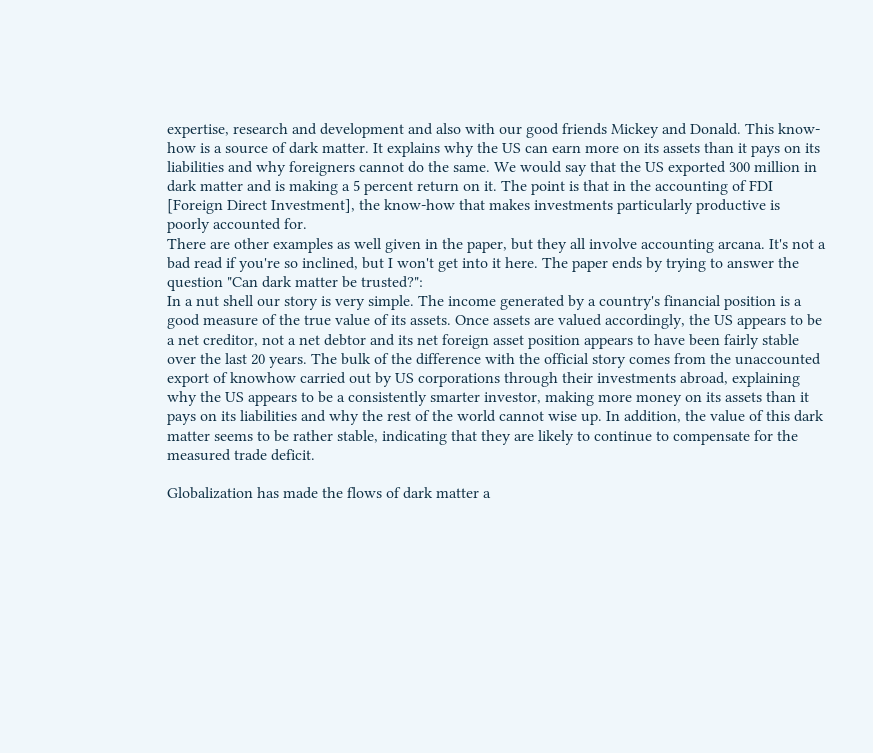expertise, research and development and also with our good friends Mickey and Donald. This know-how is a source of dark matter. It explains why the US can earn more on its assets than it pays on its liabilities and why foreigners cannot do the same. We would say that the US exported 300 million in dark matter and is making a 5 percent return on it. The point is that in the accounting of FDI [Foreign Direct Investment], the know-how that makes investments particularly productive is poorly accounted for.
There are other examples as well given in the paper, but they all involve accounting arcana. It's not a bad read if you're so inclined, but I won't get into it here. The paper ends by trying to answer the question "Can dark matter be trusted?":
In a nut shell our story is very simple. The income generated by a country's financial position is a good measure of the true value of its assets. Once assets are valued accordingly, the US appears to be a net creditor, not a net debtor and its net foreign asset position appears to have been fairly stable over the last 20 years. The bulk of the difference with the official story comes from the unaccounted export of knowhow carried out by US corporations through their investments abroad, explaining why the US appears to be a consistently smarter investor, making more money on its assets than it pays on its liabilities and why the rest of the world cannot wise up. In addition, the value of this dark matter seems to be rather stable, indicating that they are likely to continue to compensate for the measured trade deficit.

Globalization has made the flows of dark matter a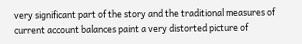very significant part of the story and the traditional measures of current account balances paint a very distorted picture of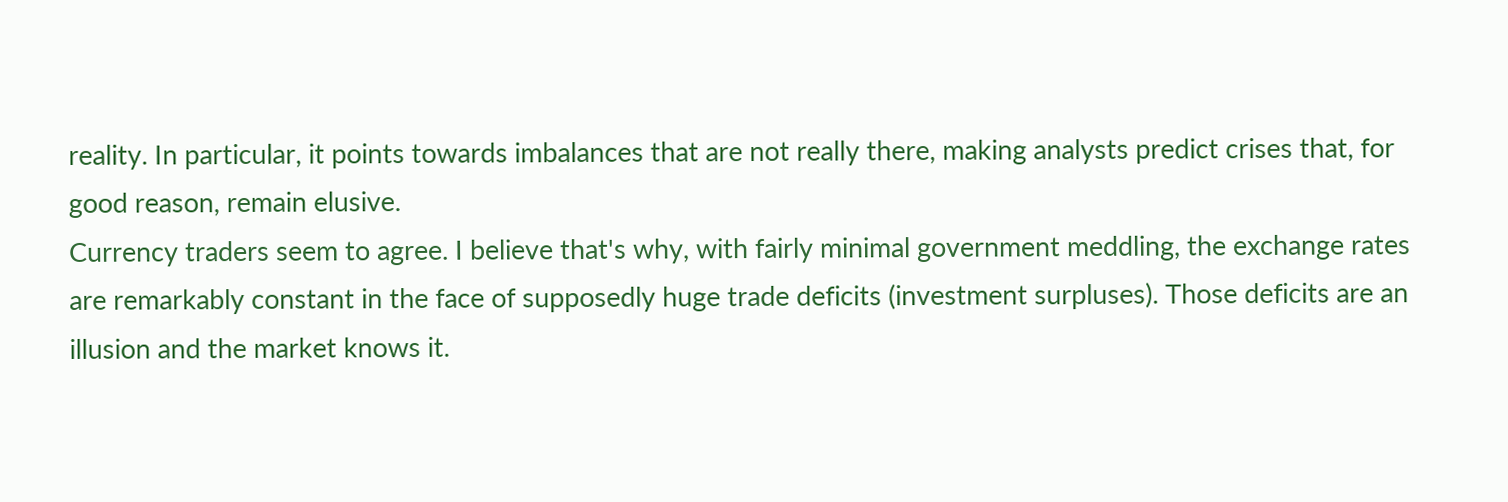reality. In particular, it points towards imbalances that are not really there, making analysts predict crises that, for good reason, remain elusive.
Currency traders seem to agree. I believe that's why, with fairly minimal government meddling, the exchange rates are remarkably constant in the face of supposedly huge trade deficits (investment surpluses). Those deficits are an illusion and the market knows it.